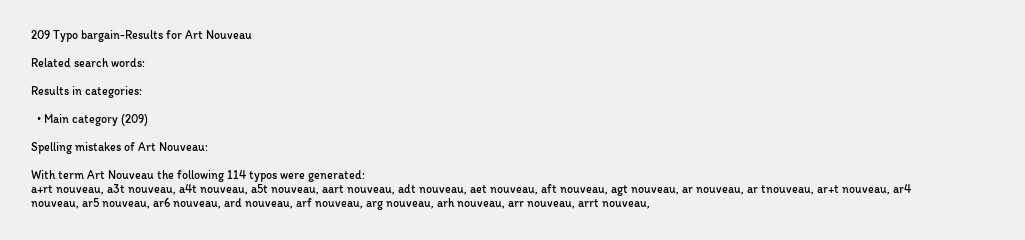209 Typo bargain-Results for Art Nouveau

Related search words:

Results in categories:

  • Main category (209)

Spelling mistakes of Art Nouveau:

With term Art Nouveau the following 114 typos were generated:
a+rt nouveau, a3t nouveau, a4t nouveau, a5t nouveau, aart nouveau, adt nouveau, aet nouveau, aft nouveau, agt nouveau, ar nouveau, ar tnouveau, ar+t nouveau, ar4 nouveau, ar5 nouveau, ar6 nouveau, ard nouveau, arf nouveau, arg nouveau, arh nouveau, arr nouveau, arrt nouveau,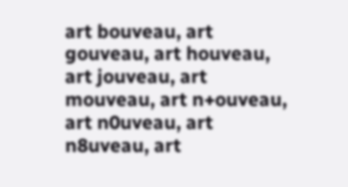art bouveau, art gouveau, art houveau, art jouveau, art mouveau, art n+ouveau, art n0uveau, art n8uveau, art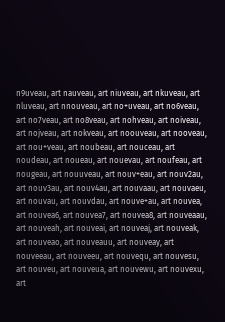n9uveau, art nauveau, art niuveau, art nkuveau, art nluveau, art nnouveau, art no+uveau, art no6veau, art no7veau, art no8veau, art nohveau, art noiveau, art nojveau, art nokveau, art noouveau, art nooveau, art nou+veau, art noubeau, art nouceau, art noudeau, art noueau, art nouevau, art noufeau, art nougeau, art nouuveau, art nouv+eau, art nouv2au, art nouv3au, art nouv4au, art nouvaau, art nouvaeu, art nouvau, art nouvdau, art nouve+au, art nouvea, art nouvea6, art nouvea7, art nouvea8, art nouveaau, art nouveah, art nouveai, art nouveaj, art nouveak, art nouveao, art nouveauu, art nouveay, art nouveeau, art nouveeu, art nouvequ, art nouvesu, art nouveu, art nouveua, art nouvewu, art nouvexu, art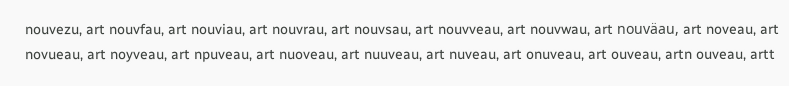nouvezu, art nouvfau, art nouviau, art nouvrau, art nouvsau, art nouvveau, art nouvwau, art nouväau, art noveau, art novueau, art noyveau, art npuveau, art nuoveau, art nuuveau, art nuveau, art onuveau, art ouveau, artn ouveau, artt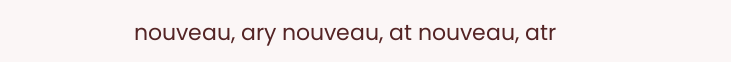nouveau, ary nouveau, at nouveau, atr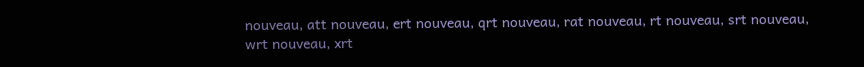nouveau, att nouveau, ert nouveau, qrt nouveau, rat nouveau, rt nouveau, srt nouveau, wrt nouveau, xrt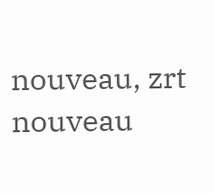nouveau, zrt nouveau